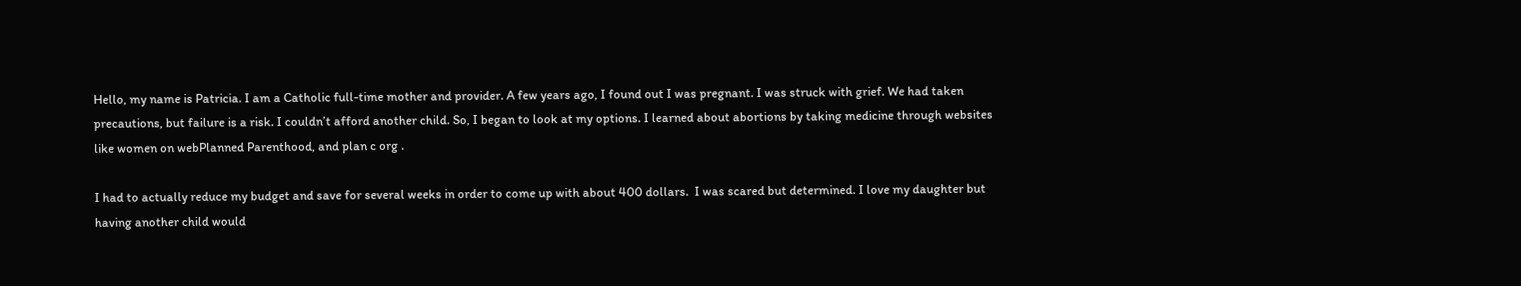Hello, my name is Patricia. I am a Catholic full-time mother and provider. A few years ago, I found out I was pregnant. I was struck with grief. We had taken precautions, but failure is a risk. I couldn’t afford another child. So, I began to look at my options. I learned about abortions by taking medicine through websites like women on webPlanned Parenthood, and plan c org .

I had to actually reduce my budget and save for several weeks in order to come up with about 400 dollars.  I was scared but determined. I love my daughter but having another child would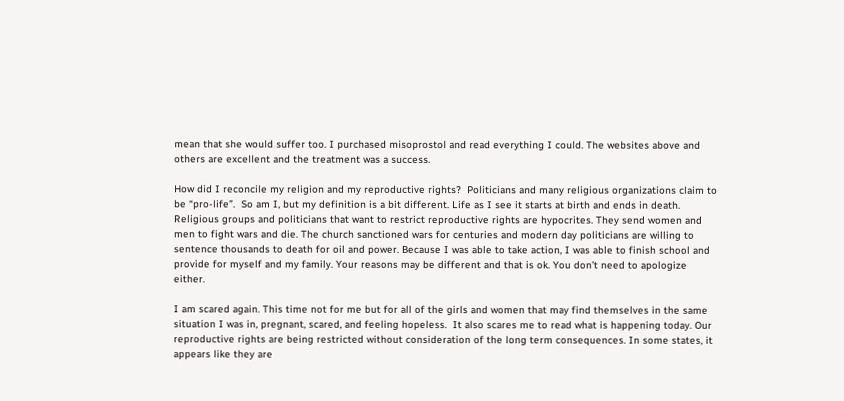mean that she would suffer too. I purchased misoprostol and read everything I could. The websites above and others are excellent and the treatment was a success.

How did I reconcile my religion and my reproductive rights?  Politicians and many religious organizations claim to be “pro-life”.  So am I, but my definition is a bit different. Life as I see it starts at birth and ends in death. Religious groups and politicians that want to restrict reproductive rights are hypocrites. They send women and men to fight wars and die. The church sanctioned wars for centuries and modern day politicians are willing to sentence thousands to death for oil and power. Because I was able to take action, I was able to finish school and provide for myself and my family. Your reasons may be different and that is ok. You don’t need to apologize either.

I am scared again. This time not for me but for all of the girls and women that may find themselves in the same situation I was in, pregnant, scared, and feeling hopeless.  It also scares me to read what is happening today. Our reproductive rights are being restricted without consideration of the long term consequences. In some states, it appears like they are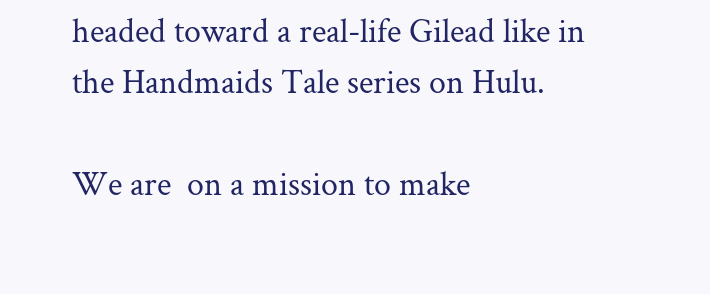headed toward a real-life Gilead like in the Handmaids Tale series on Hulu.

We are  on a mission to make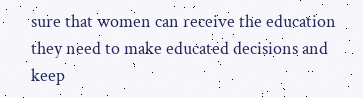sure that women can receive the education they need to make educated decisions and keep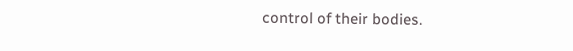control of their bodies.